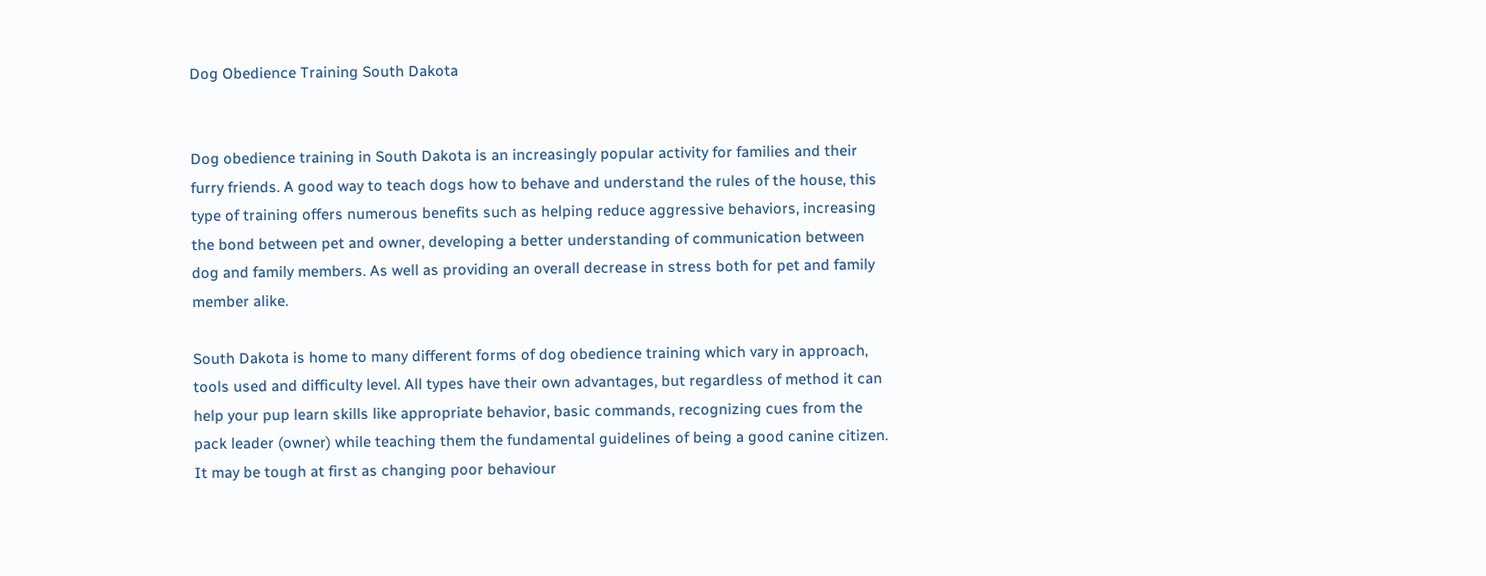Dog Obedience Training South Dakota


Dog obedience training in South Dakota is an increasingly popular activity for families and their furry friends. A good way to teach dogs how to behave and understand the rules of the house, this type of training offers numerous benefits such as helping reduce aggressive behaviors, increasing the bond between pet and owner, developing a better understanding of communication between dog and family members. As well as providing an overall decrease in stress both for pet and family member alike.

South Dakota is home to many different forms of dog obedience training which vary in approach, tools used and difficulty level. All types have their own advantages, but regardless of method it can help your pup learn skills like appropriate behavior, basic commands, recognizing cues from the pack leader (owner) while teaching them the fundamental guidelines of being a good canine citizen. It may be tough at first as changing poor behaviour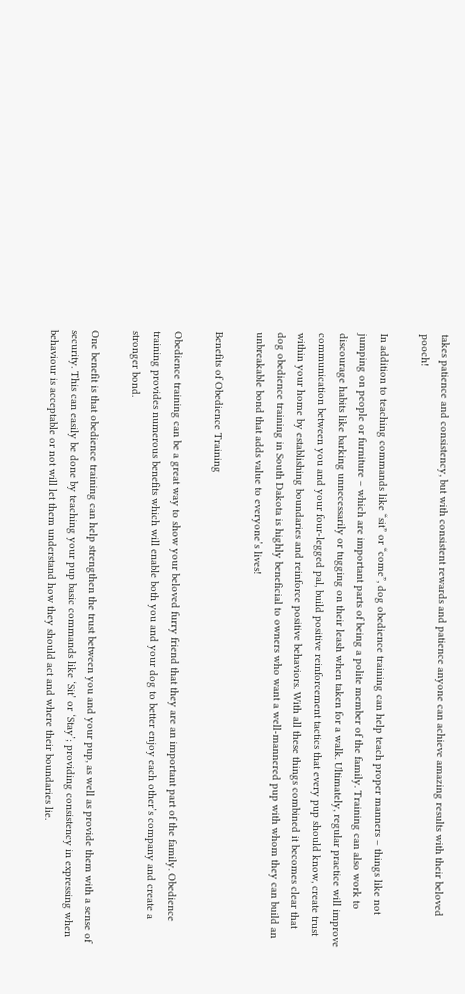takes patience and consistency, but with consistent rewards and patience anyone can achieve amazing results with their beloved pooch!

In addition to teaching commands like “sit” or “come”, dog obedience training can help teach proper manners – things like not jumping on people or furniture – which are important parts of being a polite member of the family. Training can also work to discourage habits like barking unnecessarily or tugging on their leash when taken for a walk. Ultimately, regular practice will improve communication between you and your four-legged pal, build positive reinforcement tactics that every pup should know, create trust within your home by establishing boundaries and reinforce positive behaviors. With all these things combined it becomes clear that dog obedience training in South Dakota is highly beneficial to owners who want a well-mannered pup with whom they can build an unbreakable bond that adds value to everyone’s lives!

Benefits of Obedience Training

Obedience training can be a great way to show your beloved furry friend that they are an important part of the family. Obedience training provides numerous benefits which will enable both you and your dog to better enjoy each other’s company and create a stronger bond.

One benefit is that obedience training can help strengthen the trust between you and your pup, as well as provide them with a sense of security. This can easily be done by teaching your pup basic commands like ‘Sit’ or ‘Stay’; providing consistency in expressing when behaviour is acceptable or not will let them understand how they should act and where their boundaries lie.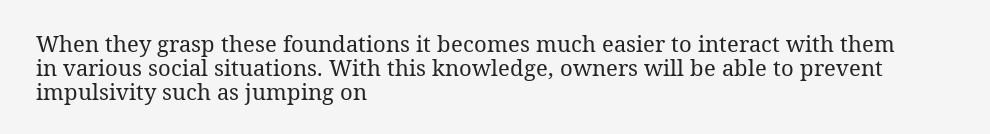When they grasp these foundations it becomes much easier to interact with them in various social situations. With this knowledge, owners will be able to prevent impulsivity such as jumping on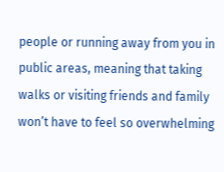people or running away from you in public areas, meaning that taking walks or visiting friends and family won’t have to feel so overwhelming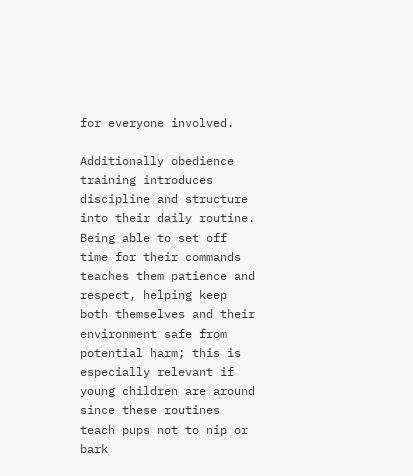for everyone involved.

Additionally obedience training introduces discipline and structure into their daily routine. Being able to set off time for their commands teaches them patience and respect, helping keep both themselves and their environment safe from potential harm; this is especially relevant if young children are around since these routines teach pups not to nip or bark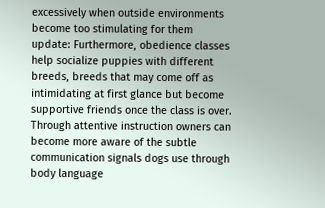excessively when outside environments become too stimulating for them
update: Furthermore, obedience classes help socialize puppies with different breeds, breeds that may come off as intimidating at first glance but become supportive friends once the class is over. Through attentive instruction owners can become more aware of the subtle communication signals dogs use through body language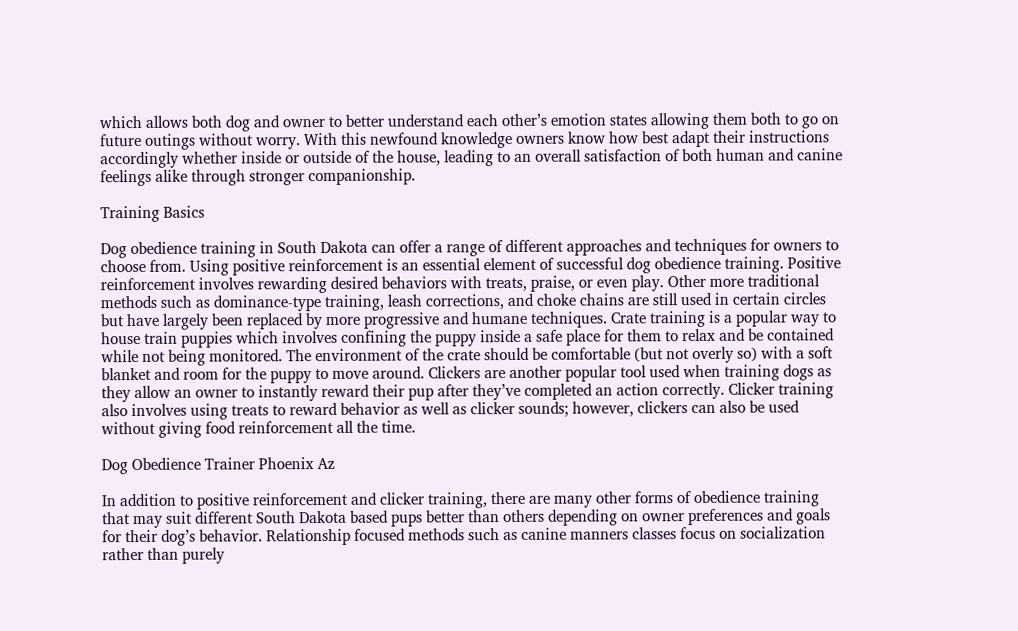which allows both dog and owner to better understand each other’s emotion states allowing them both to go on future outings without worry. With this newfound knowledge owners know how best adapt their instructions accordingly whether inside or outside of the house, leading to an overall satisfaction of both human and canine feelings alike through stronger companionship.

Training Basics

Dog obedience training in South Dakota can offer a range of different approaches and techniques for owners to choose from. Using positive reinforcement is an essential element of successful dog obedience training. Positive reinforcement involves rewarding desired behaviors with treats, praise, or even play. Other more traditional methods such as dominance-type training, leash corrections, and choke chains are still used in certain circles but have largely been replaced by more progressive and humane techniques. Crate training is a popular way to house train puppies which involves confining the puppy inside a safe place for them to relax and be contained while not being monitored. The environment of the crate should be comfortable (but not overly so) with a soft blanket and room for the puppy to move around. Clickers are another popular tool used when training dogs as they allow an owner to instantly reward their pup after they’ve completed an action correctly. Clicker training also involves using treats to reward behavior as well as clicker sounds; however, clickers can also be used without giving food reinforcement all the time.

Dog Obedience Trainer Phoenix Az

In addition to positive reinforcement and clicker training, there are many other forms of obedience training that may suit different South Dakota based pups better than others depending on owner preferences and goals for their dog’s behavior. Relationship focused methods such as canine manners classes focus on socialization rather than purely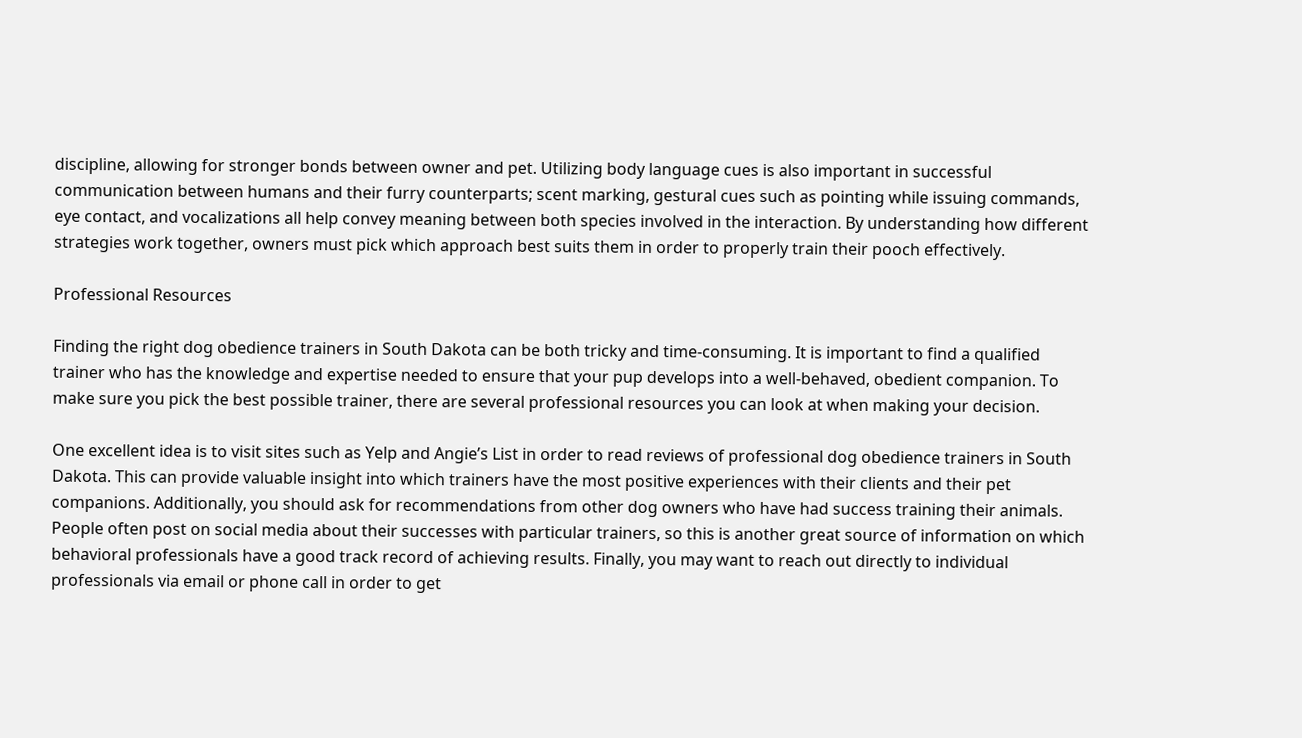discipline, allowing for stronger bonds between owner and pet. Utilizing body language cues is also important in successful communication between humans and their furry counterparts; scent marking, gestural cues such as pointing while issuing commands, eye contact, and vocalizations all help convey meaning between both species involved in the interaction. By understanding how different strategies work together, owners must pick which approach best suits them in order to properly train their pooch effectively.

Professional Resources

Finding the right dog obedience trainers in South Dakota can be both tricky and time-consuming. It is important to find a qualified trainer who has the knowledge and expertise needed to ensure that your pup develops into a well-behaved, obedient companion. To make sure you pick the best possible trainer, there are several professional resources you can look at when making your decision.

One excellent idea is to visit sites such as Yelp and Angie’s List in order to read reviews of professional dog obedience trainers in South Dakota. This can provide valuable insight into which trainers have the most positive experiences with their clients and their pet companions. Additionally, you should ask for recommendations from other dog owners who have had success training their animals. People often post on social media about their successes with particular trainers, so this is another great source of information on which behavioral professionals have a good track record of achieving results. Finally, you may want to reach out directly to individual professionals via email or phone call in order to get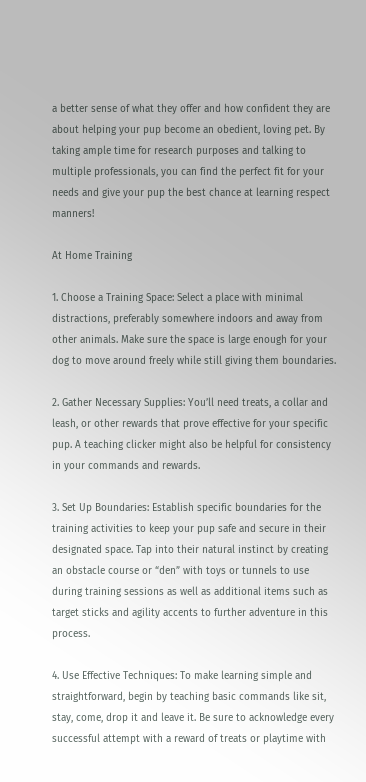a better sense of what they offer and how confident they are about helping your pup become an obedient, loving pet. By taking ample time for research purposes and talking to multiple professionals, you can find the perfect fit for your needs and give your pup the best chance at learning respect manners!

At Home Training

1. Choose a Training Space: Select a place with minimal distractions, preferably somewhere indoors and away from other animals. Make sure the space is large enough for your dog to move around freely while still giving them boundaries.

2. Gather Necessary Supplies: You’ll need treats, a collar and leash, or other rewards that prove effective for your specific pup. A teaching clicker might also be helpful for consistency in your commands and rewards.

3. Set Up Boundaries: Establish specific boundaries for the training activities to keep your pup safe and secure in their designated space. Tap into their natural instinct by creating an obstacle course or “den” with toys or tunnels to use during training sessions as well as additional items such as target sticks and agility accents to further adventure in this process.

4. Use Effective Techniques: To make learning simple and straightforward, begin by teaching basic commands like sit, stay, come, drop it and leave it. Be sure to acknowledge every successful attempt with a reward of treats or playtime with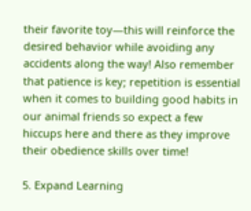their favorite toy—this will reinforce the desired behavior while avoiding any accidents along the way! Also remember that patience is key; repetition is essential when it comes to building good habits in our animal friends so expect a few hiccups here and there as they improve their obedience skills over time!

5. Expand Learning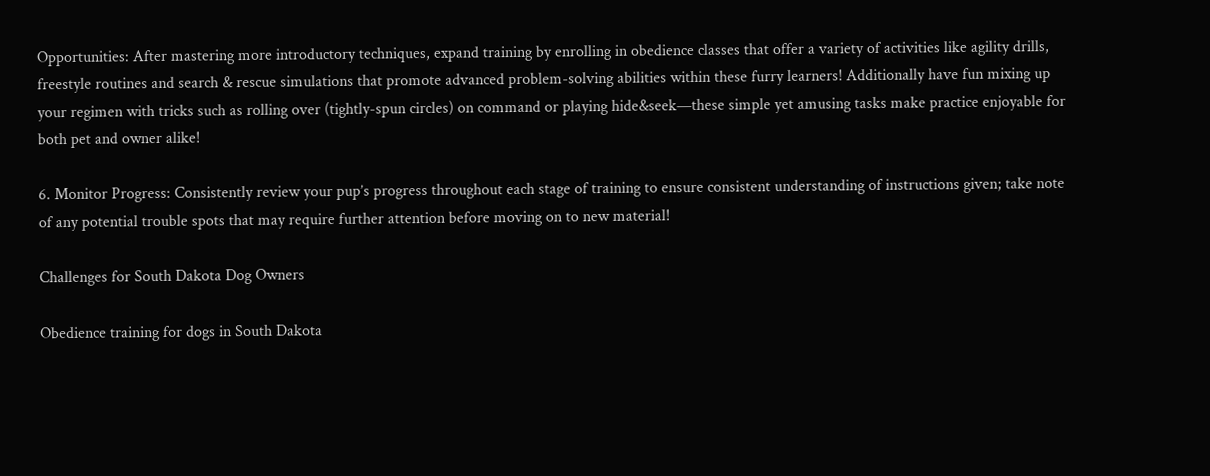Opportunities: After mastering more introductory techniques, expand training by enrolling in obedience classes that offer a variety of activities like agility drills, freestyle routines and search & rescue simulations that promote advanced problem-solving abilities within these furry learners! Additionally have fun mixing up your regimen with tricks such as rolling over (tightly-spun circles) on command or playing hide&seek—these simple yet amusing tasks make practice enjoyable for both pet and owner alike!

6. Monitor Progress: Consistently review your pup’s progress throughout each stage of training to ensure consistent understanding of instructions given; take note of any potential trouble spots that may require further attention before moving on to new material!

Challenges for South Dakota Dog Owners

Obedience training for dogs in South Dakota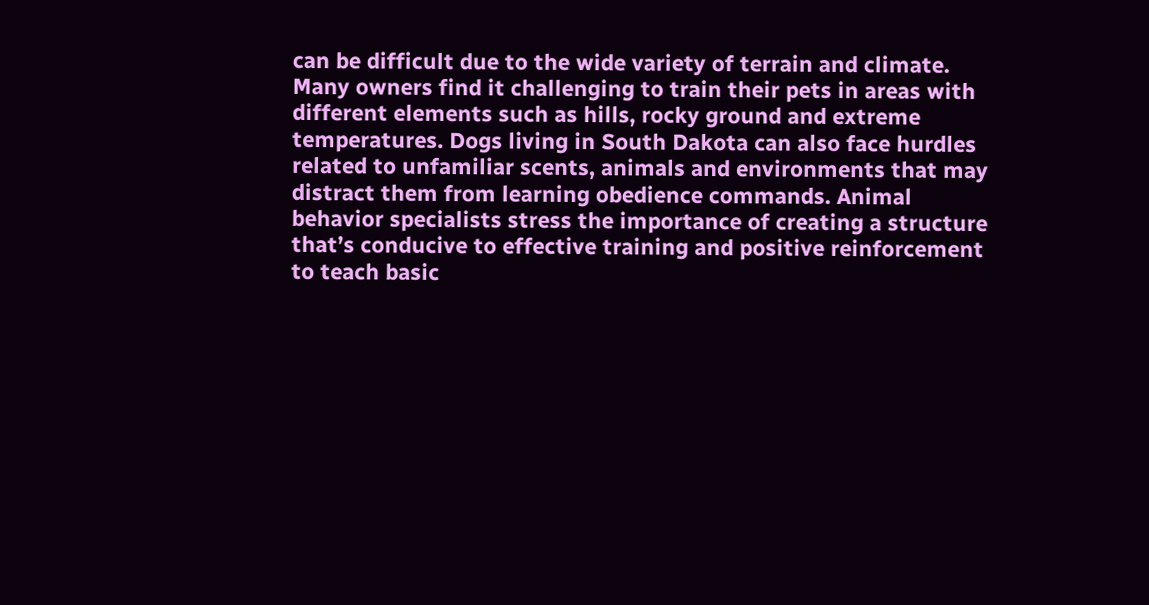can be difficult due to the wide variety of terrain and climate. Many owners find it challenging to train their pets in areas with different elements such as hills, rocky ground and extreme temperatures. Dogs living in South Dakota can also face hurdles related to unfamiliar scents, animals and environments that may distract them from learning obedience commands. Animal behavior specialists stress the importance of creating a structure that’s conducive to effective training and positive reinforcement to teach basic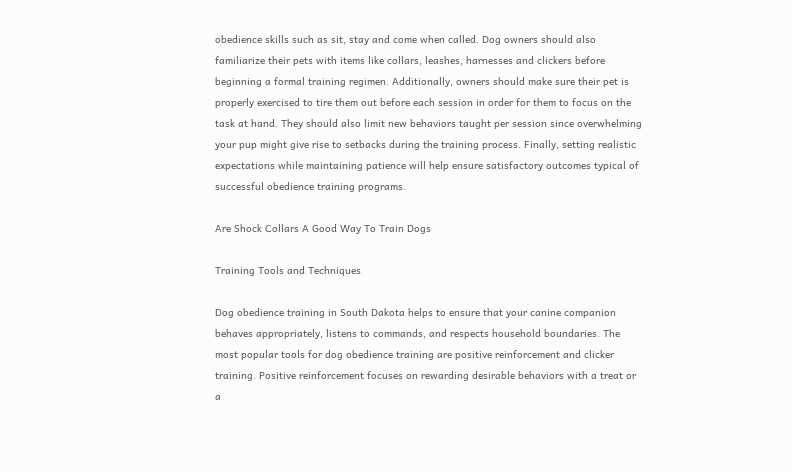obedience skills such as sit, stay and come when called. Dog owners should also familiarize their pets with items like collars, leashes, harnesses and clickers before beginning a formal training regimen. Additionally, owners should make sure their pet is properly exercised to tire them out before each session in order for them to focus on the task at hand. They should also limit new behaviors taught per session since overwhelming your pup might give rise to setbacks during the training process. Finally, setting realistic expectations while maintaining patience will help ensure satisfactory outcomes typical of successful obedience training programs.

Are Shock Collars A Good Way To Train Dogs

Training Tools and Techniques

Dog obedience training in South Dakota helps to ensure that your canine companion behaves appropriately, listens to commands, and respects household boundaries. The most popular tools for dog obedience training are positive reinforcement and clicker training. Positive reinforcement focuses on rewarding desirable behaviors with a treat or a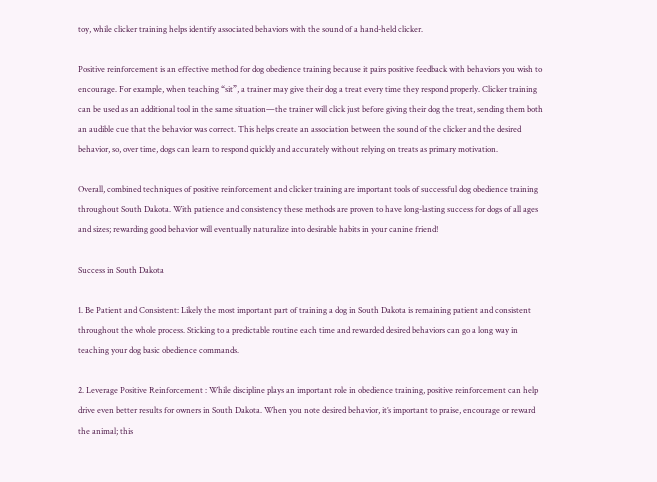toy, while clicker training helps identify associated behaviors with the sound of a hand-held clicker.

Positive reinforcement is an effective method for dog obedience training because it pairs positive feedback with behaviors you wish to encourage. For example, when teaching “sit”, a trainer may give their dog a treat every time they respond properly. Clicker training can be used as an additional tool in the same situation—the trainer will click just before giving their dog the treat, sending them both an audible cue that the behavior was correct. This helps create an association between the sound of the clicker and the desired behavior, so, over time, dogs can learn to respond quickly and accurately without relying on treats as primary motivation.

Overall, combined techniques of positive reinforcement and clicker training are important tools of successful dog obedience training throughout South Dakota. With patience and consistency these methods are proven to have long-lasting success for dogs of all ages and sizes; rewarding good behavior will eventually naturalize into desirable habits in your canine friend!

Success in South Dakota

1. Be Patient and Consistent: Likely the most important part of training a dog in South Dakota is remaining patient and consistent throughout the whole process. Sticking to a predictable routine each time and rewarded desired behaviors can go a long way in teaching your dog basic obedience commands.

2. Leverage Positive Reinforcement : While discipline plays an important role in obedience training, positive reinforcement can help drive even better results for owners in South Dakota. When you note desired behavior, it’s important to praise, encourage or reward the animal; this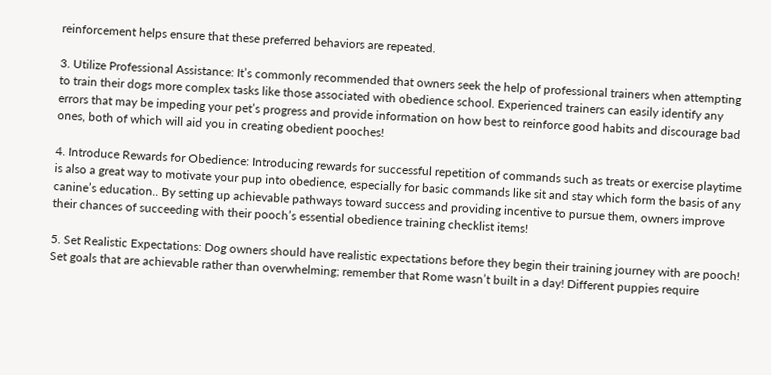reinforcement helps ensure that these preferred behaviors are repeated.

3. Utilize Professional Assistance: It’s commonly recommended that owners seek the help of professional trainers when attempting to train their dogs more complex tasks like those associated with obedience school. Experienced trainers can easily identify any errors that may be impeding your pet’s progress and provide information on how best to reinforce good habits and discourage bad ones, both of which will aid you in creating obedient pooches!

4. Introduce Rewards for Obedience: Introducing rewards for successful repetition of commands such as treats or exercise playtime is also a great way to motivate your pup into obedience, especially for basic commands like sit and stay which form the basis of any canine’s education.. By setting up achievable pathways toward success and providing incentive to pursue them, owners improve their chances of succeeding with their pooch’s essential obedience training checklist items!

5. Set Realistic Expectations: Dog owners should have realistic expectations before they begin their training journey with are pooch! Set goals that are achievable rather than overwhelming; remember that Rome wasn’t built in a day! Different puppies require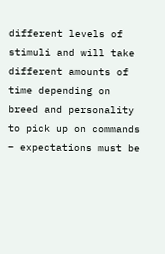different levels of stimuli and will take different amounts of time depending on breed and personality to pick up on commands – expectations must be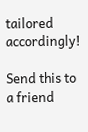tailored accordingly!

Send this to a friend